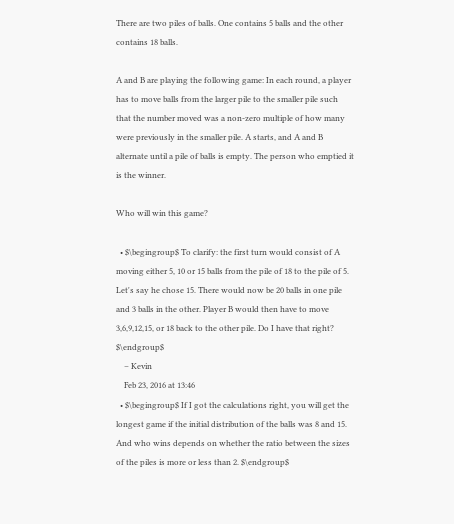There are two piles of balls. One contains 5 balls and the other contains 18 balls.

A and B are playing the following game: In each round, a player has to move balls from the larger pile to the smaller pile such that the number moved was a non-zero multiple of how many were previously in the smaller pile. A starts, and A and B alternate until a pile of balls is empty. The person who emptied it is the winner.

Who will win this game?

  • $\begingroup$ To clarify: the first turn would consist of A moving either 5, 10 or 15 balls from the pile of 18 to the pile of 5. Let's say he chose 15. There would now be 20 balls in one pile and 3 balls in the other. Player B would then have to move 3,6,9,12,15, or 18 back to the other pile. Do I have that right? $\endgroup$
    – Kevin
    Feb 23, 2016 at 13:46
  • $\begingroup$ If I got the calculations right, you will get the longest game if the initial distribution of the balls was 8 and 15. And who wins depends on whether the ratio between the sizes of the piles is more or less than 2. $\endgroup$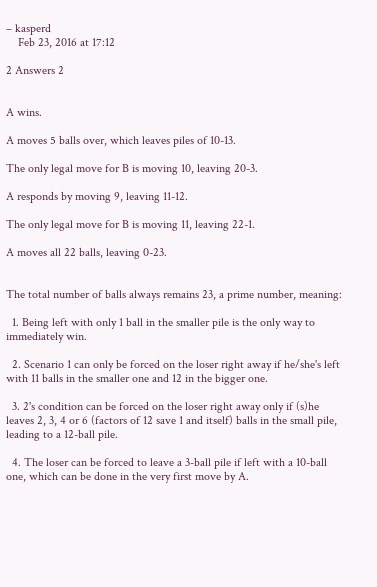– kasperd
    Feb 23, 2016 at 17:12

2 Answers 2


A wins.

A moves 5 balls over, which leaves piles of 10-13.

The only legal move for B is moving 10, leaving 20-3.

A responds by moving 9, leaving 11-12.

The only legal move for B is moving 11, leaving 22-1.

A moves all 22 balls, leaving 0-23.


The total number of balls always remains 23, a prime number, meaning:

  1. Being left with only 1 ball in the smaller pile is the only way to immediately win.

  2. Scenario 1 can only be forced on the loser right away if he/she's left with 11 balls in the smaller one and 12 in the bigger one.

  3. 2's condition can be forced on the loser right away only if (s)he leaves 2, 3, 4 or 6 (factors of 12 save 1 and itself) balls in the small pile, leading to a 12-ball pile.

  4. The loser can be forced to leave a 3-ball pile if left with a 10-ball one, which can be done in the very first move by A.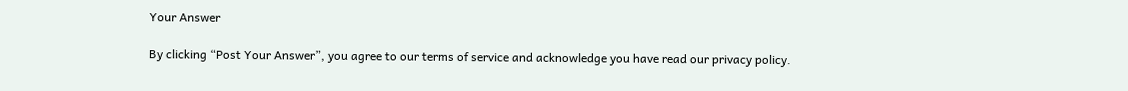Your Answer

By clicking “Post Your Answer”, you agree to our terms of service and acknowledge you have read our privacy policy.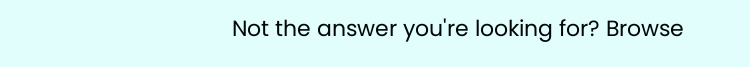Not the answer you're looking for? Browse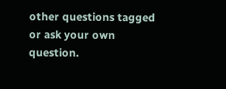other questions tagged or ask your own question.